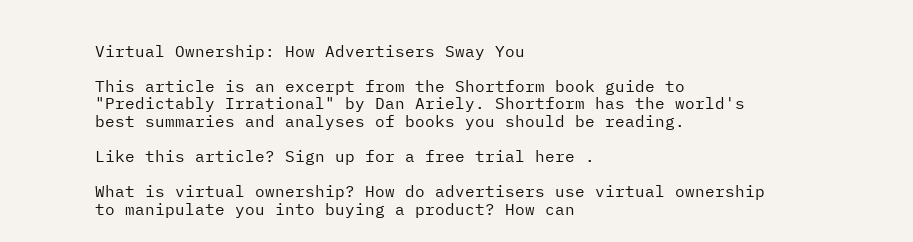Virtual Ownership: How Advertisers Sway You

This article is an excerpt from the Shortform book guide to "Predictably Irrational" by Dan Ariely. Shortform has the world's best summaries and analyses of books you should be reading.

Like this article? Sign up for a free trial here .

What is virtual ownership? How do advertisers use virtual ownership to manipulate you into buying a product? How can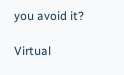you avoid it?

Virtual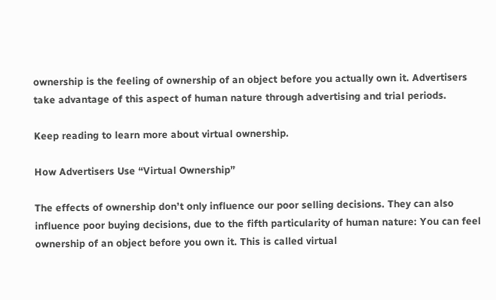ownership is the feeling of ownership of an object before you actually own it. Advertisers take advantage of this aspect of human nature through advertising and trial periods.

Keep reading to learn more about virtual ownership.

How Advertisers Use “Virtual Ownership”

The effects of ownership don’t only influence our poor selling decisions. They can also influence poor buying decisions, due to the fifth particularity of human nature: You can feel ownership of an object before you own it. This is called virtual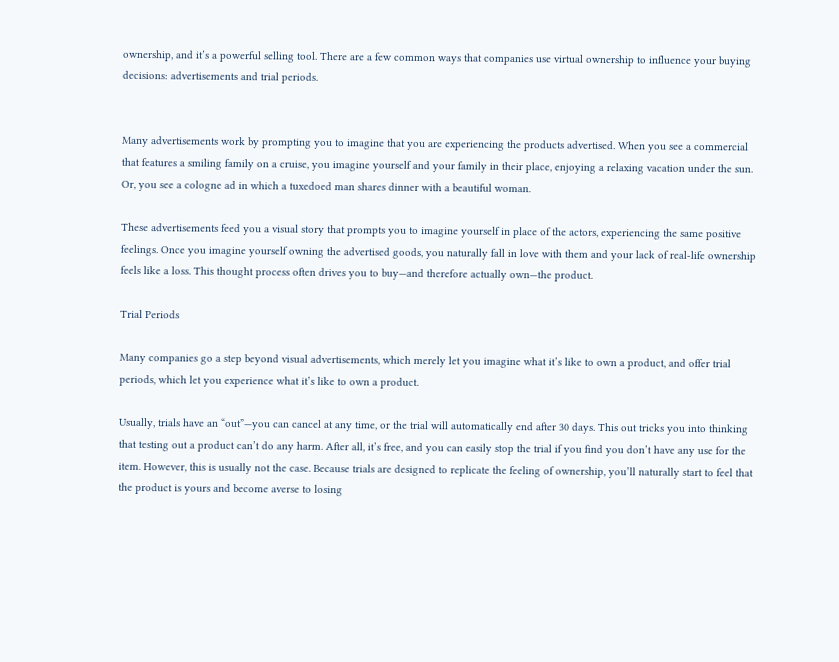ownership, and it’s a powerful selling tool. There are a few common ways that companies use virtual ownership to influence your buying decisions: advertisements and trial periods.


Many advertisements work by prompting you to imagine that you are experiencing the products advertised. When you see a commercial that features a smiling family on a cruise, you imagine yourself and your family in their place, enjoying a relaxing vacation under the sun. Or, you see a cologne ad in which a tuxedoed man shares dinner with a beautiful woman.

These advertisements feed you a visual story that prompts you to imagine yourself in place of the actors, experiencing the same positive feelings. Once you imagine yourself owning the advertised goods, you naturally fall in love with them and your lack of real-life ownership feels like a loss. This thought process often drives you to buy—and therefore actually own—the product.

Trial Periods

Many companies go a step beyond visual advertisements, which merely let you imagine what it’s like to own a product, and offer trial periods, which let you experience what it’s like to own a product.

Usually, trials have an “out”—you can cancel at any time, or the trial will automatically end after 30 days. This out tricks you into thinking that testing out a product can’t do any harm. After all, it’s free, and you can easily stop the trial if you find you don’t have any use for the item. However, this is usually not the case. Because trials are designed to replicate the feeling of ownership, you’ll naturally start to feel that the product is yours and become averse to losing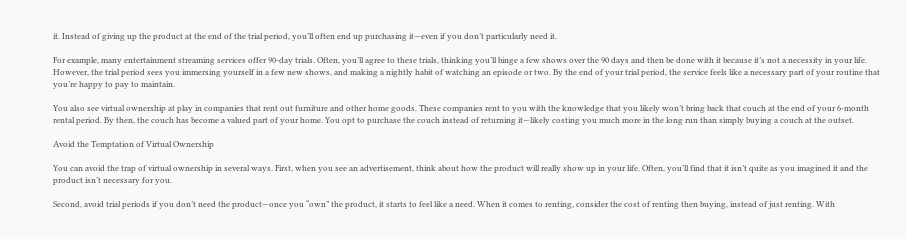it. Instead of giving up the product at the end of the trial period, you’ll often end up purchasing it—even if you don’t particularly need it.

For example, many entertainment streaming services offer 90-day trials. Often, you’ll agree to these trials, thinking you’ll binge a few shows over the 90 days and then be done with it because it’s not a necessity in your life. However, the trial period sees you immersing yourself in a few new shows, and making a nightly habit of watching an episode or two. By the end of your trial period, the service feels like a necessary part of your routine that you’re happy to pay to maintain.

You also see virtual ownership at play in companies that rent out furniture and other home goods. These companies rent to you with the knowledge that you likely won’t bring back that couch at the end of your 6-month rental period. By then, the couch has become a valued part of your home. You opt to purchase the couch instead of returning it—likely costing you much more in the long run than simply buying a couch at the outset.

Avoid the Temptation of Virtual Ownership

You can avoid the trap of virtual ownership in several ways. First, when you see an advertisement, think about how the product will really show up in your life. Often, you’ll find that it isn’t quite as you imagined it and the product isn’t necessary for you.

Second, avoid trial periods if you don’t need the product—once you “own” the product, it starts to feel like a need. When it comes to renting, consider the cost of renting then buying, instead of just renting. With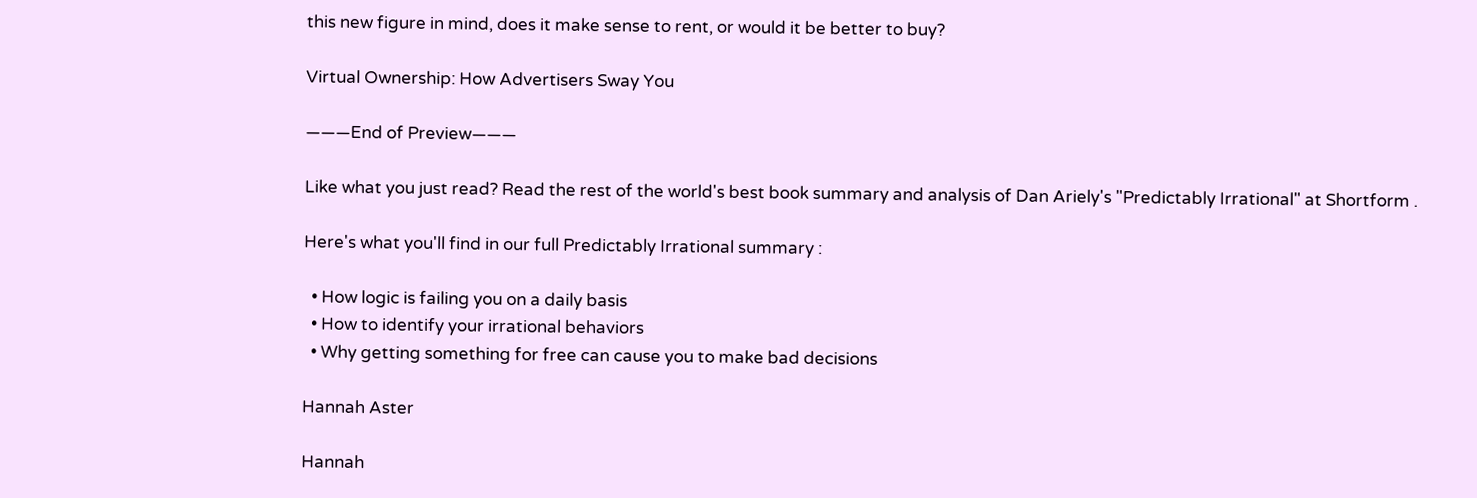this new figure in mind, does it make sense to rent, or would it be better to buy?

Virtual Ownership: How Advertisers Sway You

———End of Preview———

Like what you just read? Read the rest of the world's best book summary and analysis of Dan Ariely's "Predictably Irrational" at Shortform .

Here's what you'll find in our full Predictably Irrational summary :

  • How logic is failing you on a daily basis
  • How to identify your irrational behaviors
  • Why getting something for free can cause you to make bad decisions

Hannah Aster

Hannah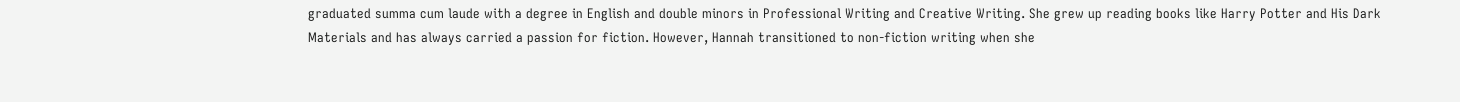graduated summa cum laude with a degree in English and double minors in Professional Writing and Creative Writing. She grew up reading books like Harry Potter and His Dark Materials and has always carried a passion for fiction. However, Hannah transitioned to non-fiction writing when she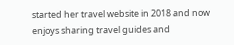started her travel website in 2018 and now enjoys sharing travel guides and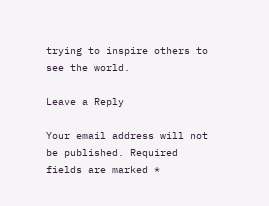trying to inspire others to see the world.

Leave a Reply

Your email address will not be published. Required fields are marked *